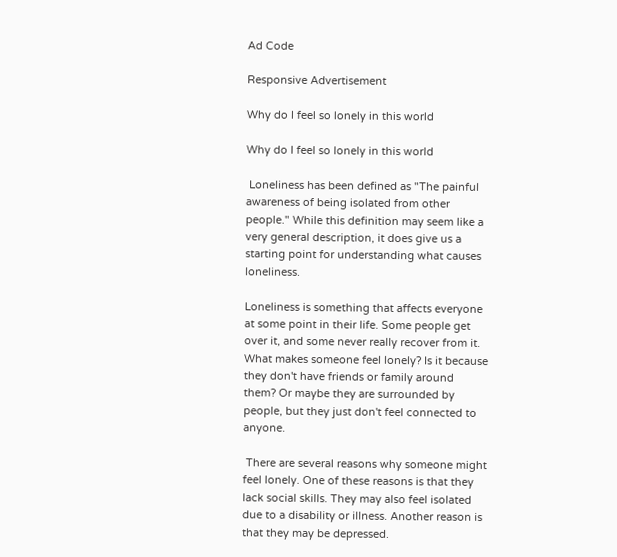Ad Code

Responsive Advertisement

Why do I feel so lonely in this world

Why do I feel so lonely in this world

 Loneliness has been defined as "The painful awareness of being isolated from other people." While this definition may seem like a very general description, it does give us a starting point for understanding what causes loneliness.

Loneliness is something that affects everyone at some point in their life. Some people get over it, and some never really recover from it. What makes someone feel lonely? Is it because they don't have friends or family around them? Or maybe they are surrounded by people, but they just don't feel connected to anyone.

 There are several reasons why someone might feel lonely. One of these reasons is that they lack social skills. They may also feel isolated due to a disability or illness. Another reason is that they may be depressed.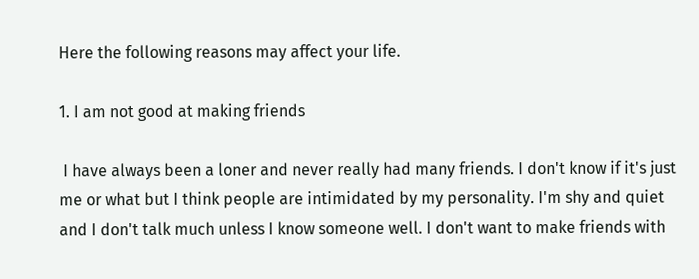Here the following reasons may affect your life.

1. I am not good at making friends

 I have always been a loner and never really had many friends. I don't know if it's just me or what but I think people are intimidated by my personality. I'm shy and quiet and I don't talk much unless I know someone well. I don't want to make friends with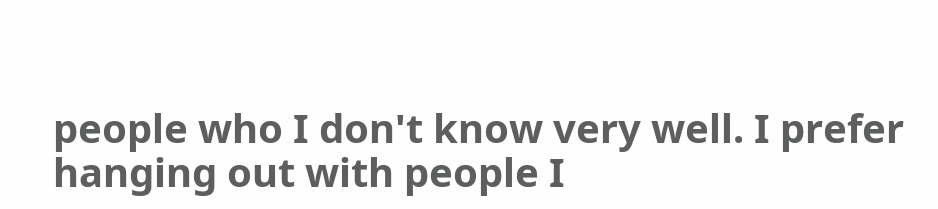people who I don't know very well. I prefer hanging out with people I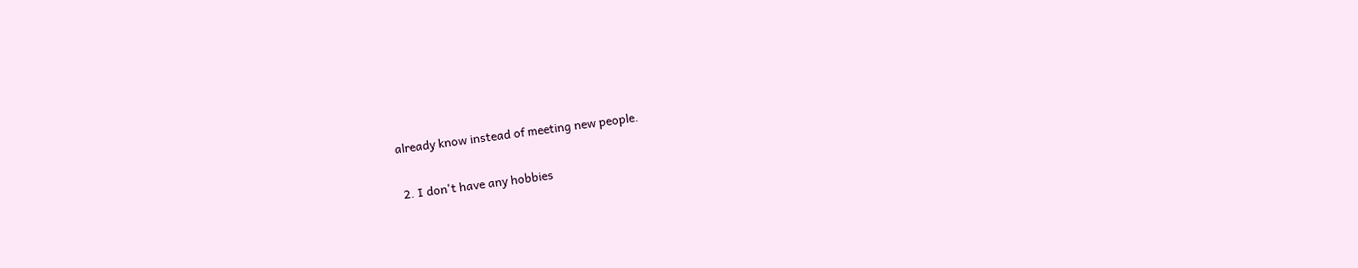already know instead of meeting new people.

 2. I don't have any hobbies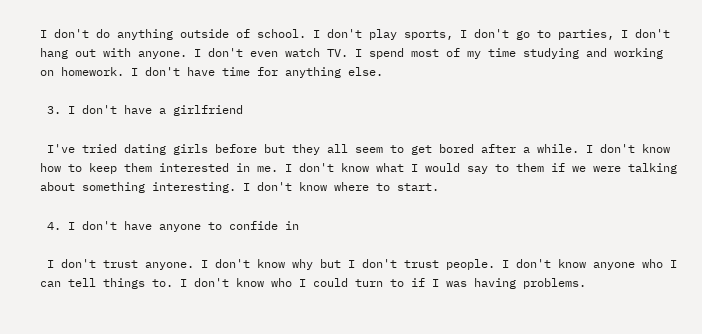I don't do anything outside of school. I don't play sports, I don't go to parties, I don't hang out with anyone. I don't even watch TV. I spend most of my time studying and working on homework. I don't have time for anything else.

 3. I don't have a girlfriend

 I've tried dating girls before but they all seem to get bored after a while. I don't know how to keep them interested in me. I don't know what I would say to them if we were talking about something interesting. I don't know where to start.

 4. I don't have anyone to confide in

 I don't trust anyone. I don't know why but I don't trust people. I don't know anyone who I can tell things to. I don't know who I could turn to if I was having problems.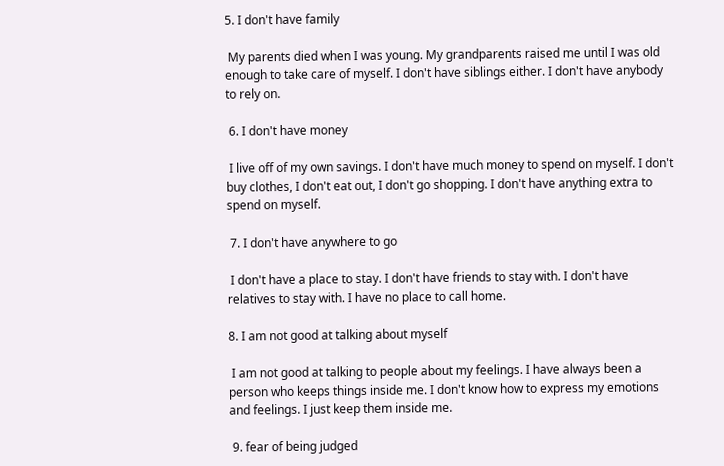5. I don't have family

 My parents died when I was young. My grandparents raised me until I was old enough to take care of myself. I don't have siblings either. I don't have anybody to rely on.

 6. I don't have money

 I live off of my own savings. I don't have much money to spend on myself. I don't buy clothes, I don't eat out, I don't go shopping. I don't have anything extra to spend on myself.

 7. I don't have anywhere to go

 I don't have a place to stay. I don't have friends to stay with. I don't have relatives to stay with. I have no place to call home.

8. I am not good at talking about myself

 I am not good at talking to people about my feelings. I have always been a person who keeps things inside me. I don't know how to express my emotions and feelings. I just keep them inside me.

 9. fear of being judged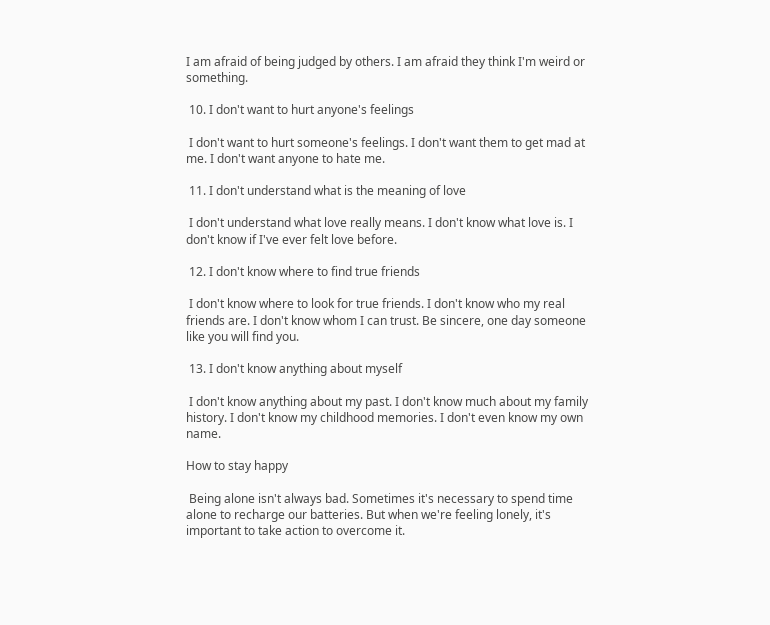I am afraid of being judged by others. I am afraid they think I'm weird or something.

 10. I don't want to hurt anyone's feelings

 I don't want to hurt someone's feelings. I don't want them to get mad at me. I don't want anyone to hate me.

 11. I don't understand what is the meaning of love

 I don't understand what love really means. I don't know what love is. I don't know if I've ever felt love before.

 12. I don't know where to find true friends

 I don't know where to look for true friends. I don't know who my real friends are. I don't know whom I can trust. Be sincere, one day someone like you will find you.

 13. I don't know anything about myself

 I don't know anything about my past. I don't know much about my family history. I don't know my childhood memories. I don't even know my own name.

How to stay happy

 Being alone isn't always bad. Sometimes it's necessary to spend time alone to recharge our batteries. But when we're feeling lonely, it's important to take action to overcome it.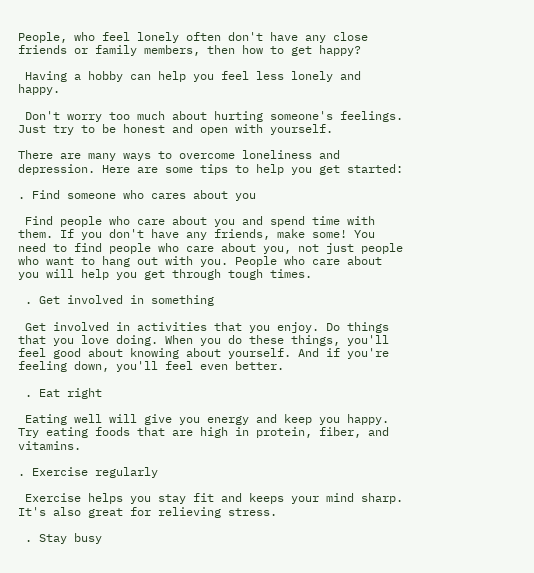People, who feel lonely often don't have any close friends or family members, then how to get happy?

 Having a hobby can help you feel less lonely and happy.

 Don't worry too much about hurting someone's feelings. Just try to be honest and open with yourself.

There are many ways to overcome loneliness and depression. Here are some tips to help you get started:

. Find someone who cares about you

 Find people who care about you and spend time with them. If you don't have any friends, make some! You need to find people who care about you, not just people who want to hang out with you. People who care about you will help you get through tough times.

 . Get involved in something

 Get involved in activities that you enjoy. Do things that you love doing. When you do these things, you'll feel good about knowing about yourself. And if you're feeling down, you'll feel even better.

 . Eat right

 Eating well will give you energy and keep you happy. Try eating foods that are high in protein, fiber, and vitamins.

. Exercise regularly

 Exercise helps you stay fit and keeps your mind sharp. It's also great for relieving stress.

 . Stay busy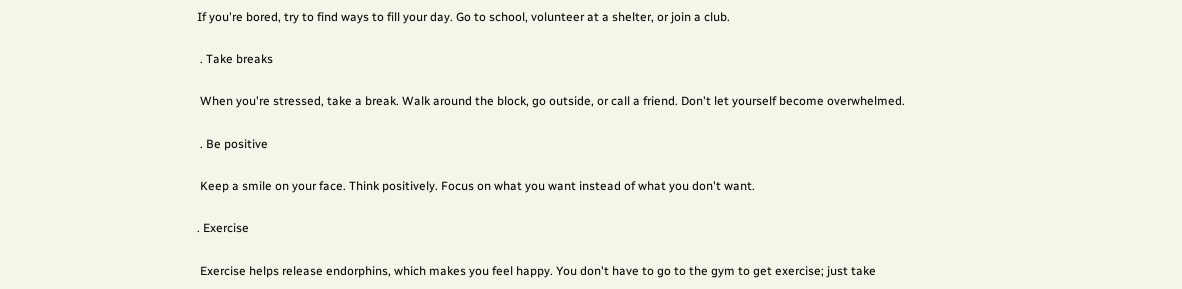If you're bored, try to find ways to fill your day. Go to school, volunteer at a shelter, or join a club.

 . Take breaks

 When you're stressed, take a break. Walk around the block, go outside, or call a friend. Don't let yourself become overwhelmed.

 . Be positive

 Keep a smile on your face. Think positively. Focus on what you want instead of what you don't want.

. Exercise

 Exercise helps release endorphins, which makes you feel happy. You don't have to go to the gym to get exercise; just take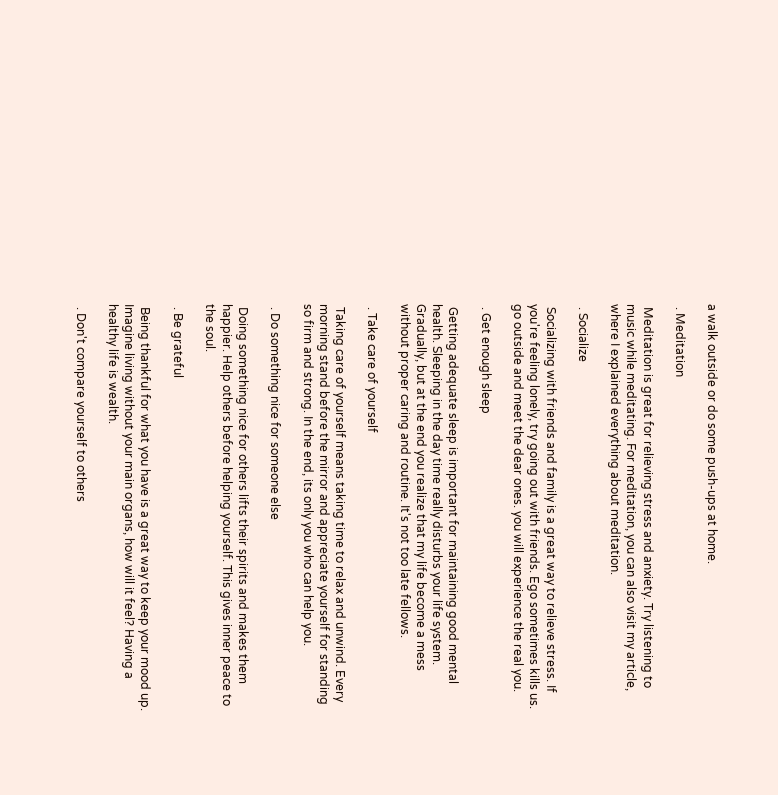a walk outside or do some push-ups at home.

 . Meditation

 Meditation is great for relieving stress and anxiety. Try listening to music while meditating. For meditation, you can also visit my article, where I explained everything about meditation.

 . Socialize

 Socializing with friends and family is a great way to relieve stress. If you're feeling lonely, try going out with friends. Ego sometimes kills us. go outside and meet the dear ones. you will experience the real you.

 . Get enough sleep

 Getting adequate sleep is important for maintaining good mental health. Sleeping in the day time really disturbs your life system. Gradually, but at the end you realize that my life become a mess without proper caring and routine. It's not too late fellows.

 . Take care of yourself

 Taking care of yourself means taking time to relax and unwind. Every morning stand before the mirror and appreciate yourself for standing so firm and strong. In the end, its only you who can help you.

 . Do something nice for someone else

 Doing something nice for others lifts their spirits and makes them happier. Help others before helping yourself. This gives inner peace to the soul.

 . Be grateful

 Being thankful for what you have is a great way to keep your mood up. Imagine living without your main organs, how will it feel? Having a healthy life is wealth.

 . Don't compare yourself to others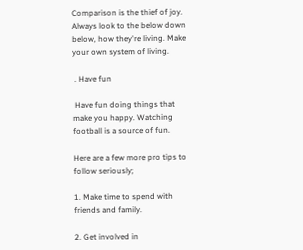Comparison is the thief of joy. Always look to the below down below, how they're living. Make your own system of living.

 . Have fun

 Have fun doing things that make you happy. Watching football is a source of fun.

Here are a few more pro tips to follow seriously;

1. Make time to spend with friends and family.

2. Get involved in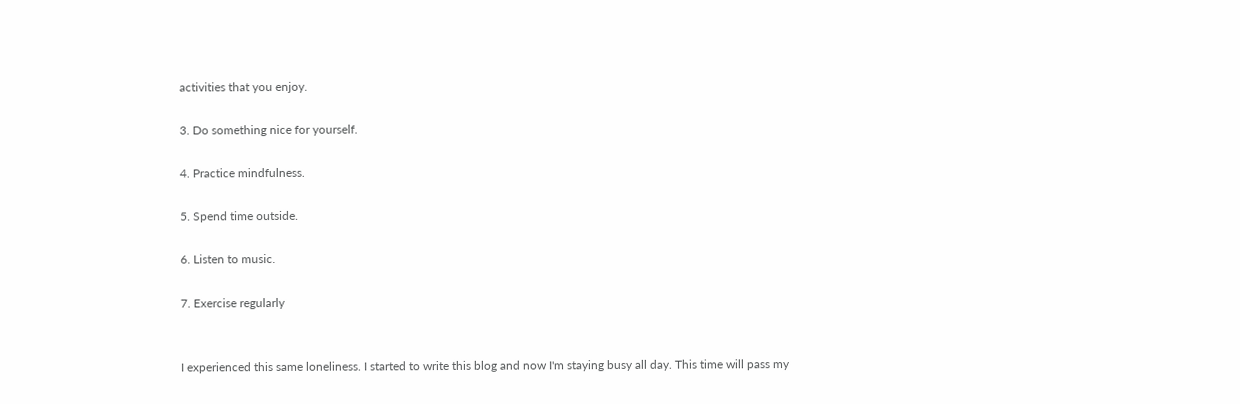activities that you enjoy.

3. Do something nice for yourself.

4. Practice mindfulness.

5. Spend time outside.

6. Listen to music.

7. Exercise regularly


I experienced this same loneliness. I started to write this blog and now I'm staying busy all day. This time will pass my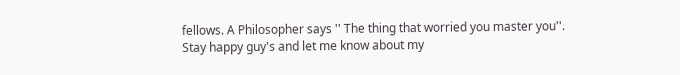fellows. A Philosopher says '' The thing that worried you master you''.
Stay happy guy's and let me know about my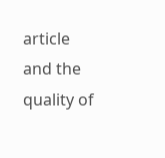article and the quality of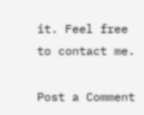it. Feel free to contact me.

Post a Comment